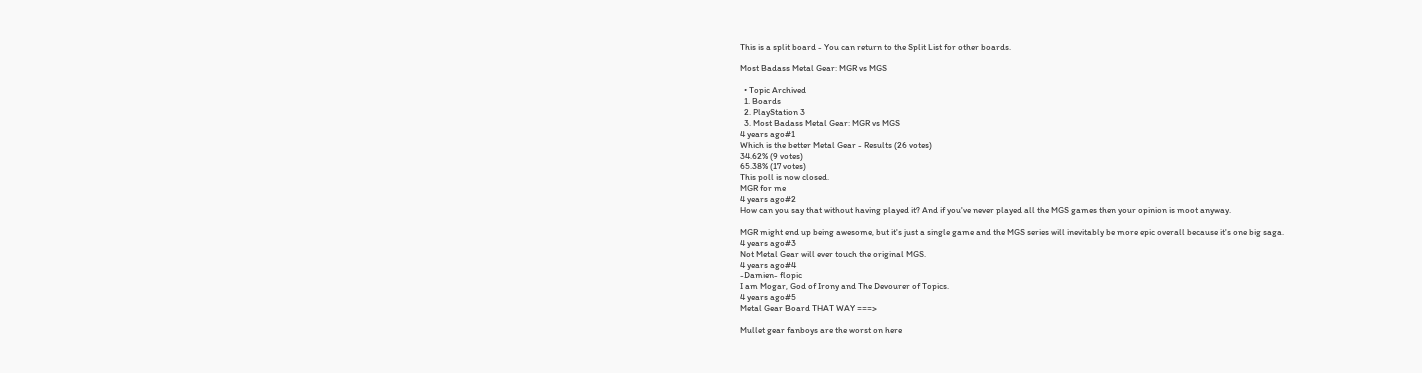This is a split board - You can return to the Split List for other boards.

Most Badass Metal Gear: MGR vs MGS

  • Topic Archived
  1. Boards
  2. PlayStation 3
  3. Most Badass Metal Gear: MGR vs MGS
4 years ago#1
Which is the better Metal Gear - Results (26 votes)
34.62% (9 votes)
65.38% (17 votes)
This poll is now closed.
MGR for me
4 years ago#2
How can you say that without having played it? And if you've never played all the MGS games then your opinion is moot anyway.

MGR might end up being awesome, but it's just a single game and the MGS series will inevitably be more epic overall because it's one big saga.
4 years ago#3
Not Metal Gear will ever touch the original MGS.
4 years ago#4
-Damien- flopic
I am Mogar, God of Irony and The Devourer of Topics.
4 years ago#5
Metal Gear Board THAT WAY ===>

Mullet gear fanboys are the worst on here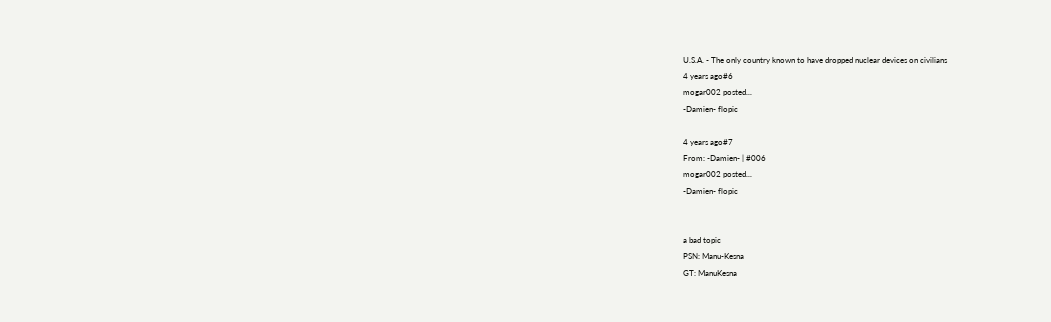U.S.A. - The only country known to have dropped nuclear devices on civilians
4 years ago#6
mogar002 posted...
-Damien- flopic

4 years ago#7
From: -Damien- | #006
mogar002 posted...
-Damien- flopic


a bad topic
PSN: Manu-Kesna
GT: ManuKesna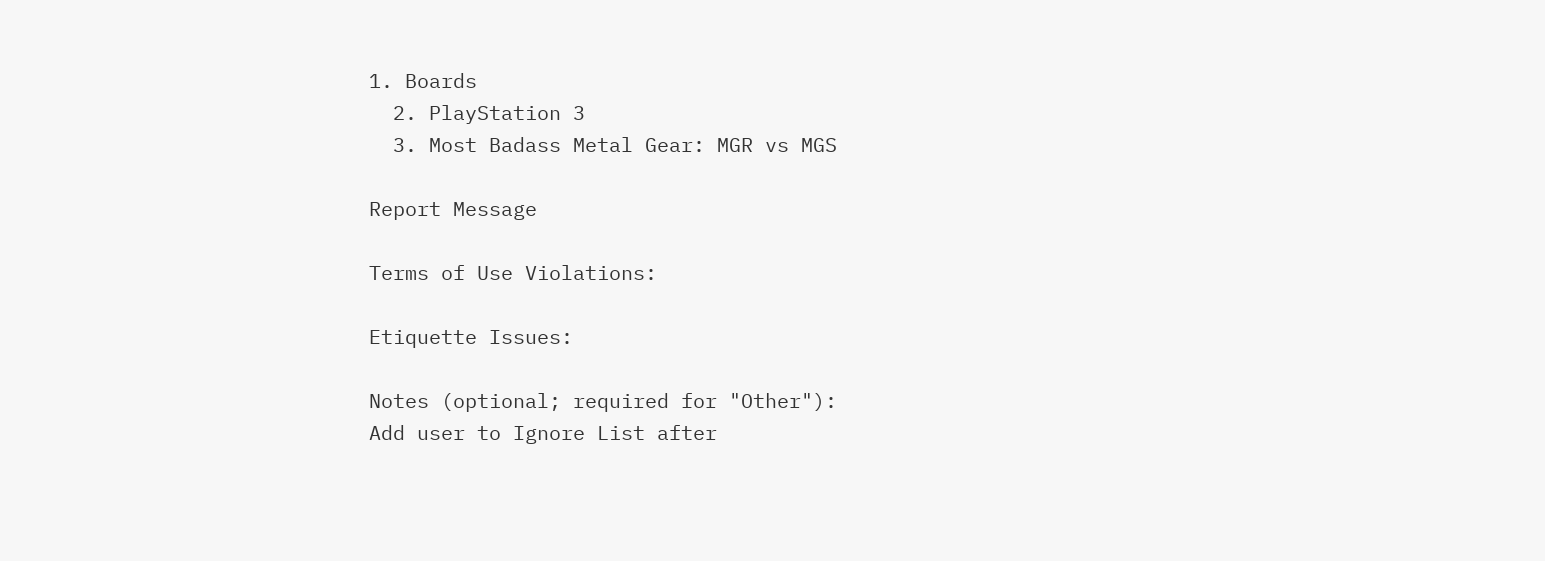1. Boards
  2. PlayStation 3
  3. Most Badass Metal Gear: MGR vs MGS

Report Message

Terms of Use Violations:

Etiquette Issues:

Notes (optional; required for "Other"):
Add user to Ignore List after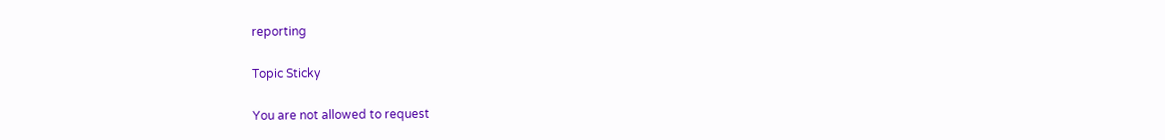reporting

Topic Sticky

You are not allowed to request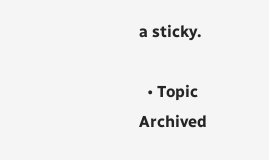a sticky.

  • Topic Archived